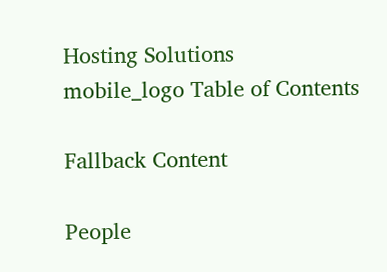Hosting Solutions
mobile_logo Table of Contents

Fallback Content

People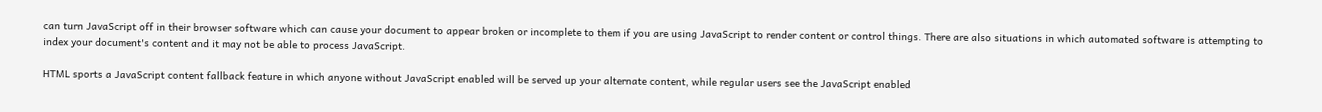can turn JavaScript off in their browser software which can cause your document to appear broken or incomplete to them if you are using JavaScript to render content or control things. There are also situations in which automated software is attempting to index your document's content and it may not be able to process JavaScript.

HTML sports a JavaScript content fallback feature in which anyone without JavaScript enabled will be served up your alternate content, while regular users see the JavaScript enabled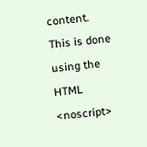content. This is done using the HTML <noscript>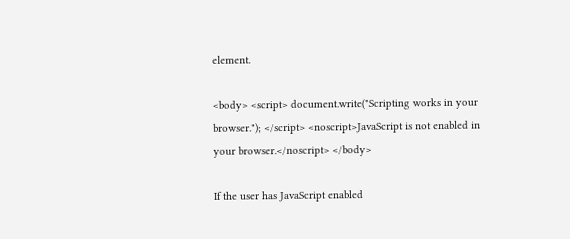element.

<body> <script> document.write("Scripting works in your browser."); </script> <noscript>JavaScript is not enabled in your browser.</noscript> </body>

If the user has JavaScript enabled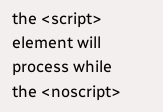the <script> element will process while the <noscript>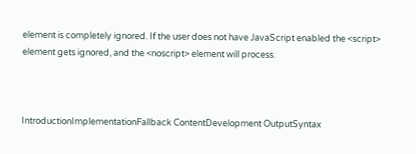element is completely ignored. If the user does not have JavaScript enabled the <script> element gets ignored, and the <noscript> element will process.



IntroductionImplementationFallback ContentDevelopment OutputSyntax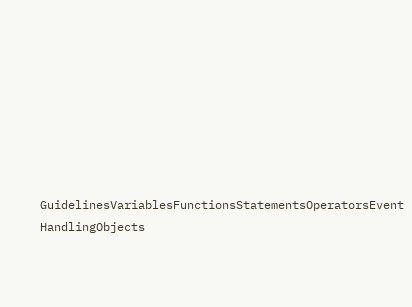GuidelinesVariablesFunctionsStatementsOperatorsEvent HandlingObjects